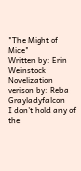"The Might of Mice"
Written by: Erin Weinstock
Novelization verison by: Reba Grayladyfalcon
I don't hold any of the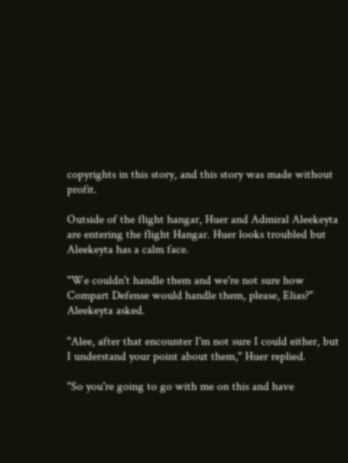copyrights in this story, and this story was made without profit.

Outside of the flight hangar, Huer and Admiral Aleekeyta are entering the flight Hangar. Huer looks troubled but Aleekeyta has a calm face.

"We couldn't handle them and we're not sure how Compart Defense would handle them, please, Elias?" Aleekeyta asked.

"Alee, after that encounter I'm not sure I could either, but I understand your point about them," Huer replied.

"So you're going to go with me on this and have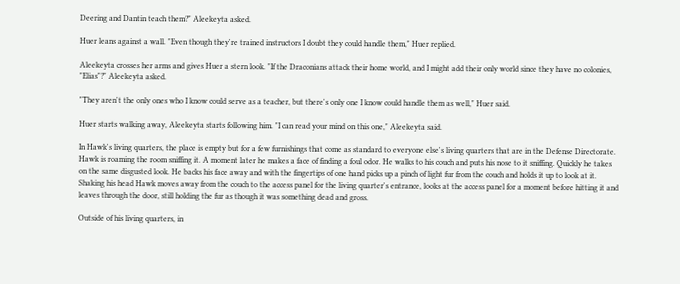Deering and Dantin teach them?" Aleekeyta asked.

Huer leans against a wall. "Even though they're trained instructors I doubt they could handle them," Huer replied.

Aleekeyta crosses her arms and gives Huer a stern look. "If the Draconians attack their home world, and I might add their only world since they have no colonies, "Elias"?" Aleekeyta asked.

"They aren't the only ones who I know could serve as a teacher, but there's only one I know could handle them as well," Huer said.

Huer starts walking away, Aleekeyta starts following him. "I can read your mind on this one," Aleekeyta said.

In Hawk's living quarters, the place is empty but for a few furnishings that come as standard to everyone else's living quarters that are in the Defense Directorate. Hawk is roaming the room sniffing it. A moment later he makes a face of finding a foul odor. He walks to his couch and puts his nose to it sniffing. Quickly he takes on the same disgusted look. He backs his face away and with the fingertips of one hand picks up a pinch of light fur from the couch and holds it up to look at it. Shaking his head Hawk moves away from the couch to the access panel for the living quarter's entrance, looks at the access panel for a moment before hitting it and leaves through the door, still holding the fur as though it was something dead and gross.

Outside of his living quarters, in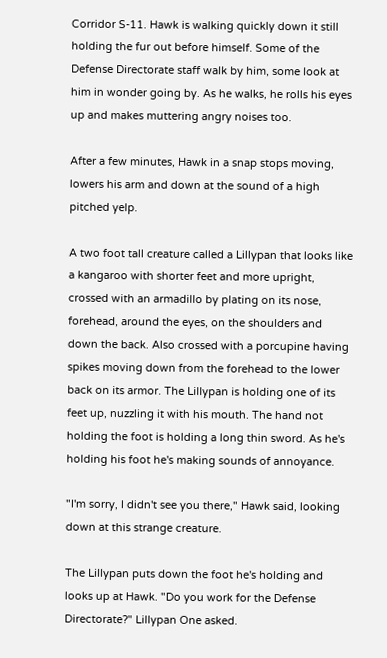Corridor S-11. Hawk is walking quickly down it still holding the fur out before himself. Some of the Defense Directorate staff walk by him, some look at him in wonder going by. As he walks, he rolls his eyes up and makes muttering angry noises too.

After a few minutes, Hawk in a snap stops moving, lowers his arm and down at the sound of a high pitched yelp.

A two foot tall creature called a Lillypan that looks like a kangaroo with shorter feet and more upright, crossed with an armadillo by plating on its nose, forehead, around the eyes, on the shoulders and down the back. Also crossed with a porcupine having spikes moving down from the forehead to the lower back on its armor. The Lillypan is holding one of its feet up, nuzzling it with his mouth. The hand not holding the foot is holding a long thin sword. As he's holding his foot he's making sounds of annoyance.

"I'm sorry, I didn't see you there," Hawk said, looking down at this strange creature.

The Lillypan puts down the foot he's holding and looks up at Hawk. "Do you work for the Defense Directorate?" Lillypan One asked.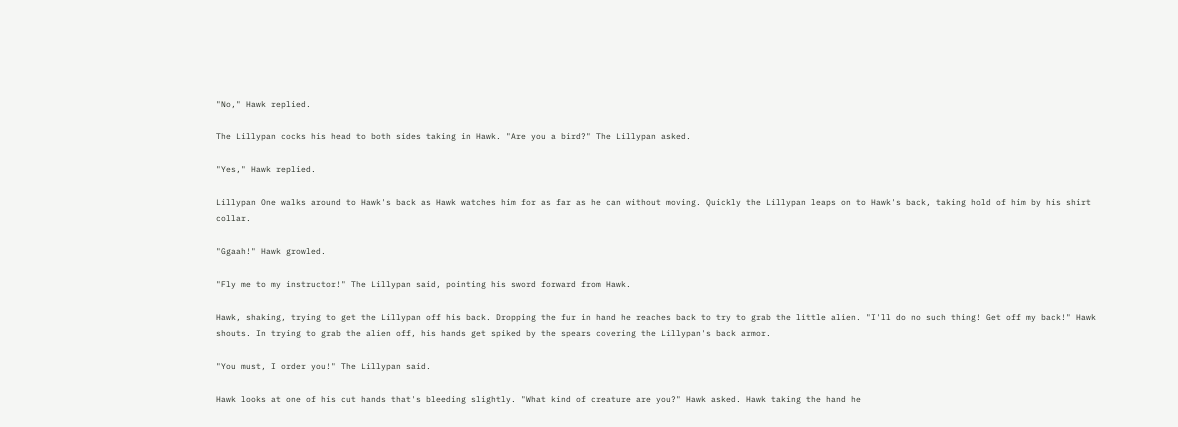"No," Hawk replied.

The Lillypan cocks his head to both sides taking in Hawk. "Are you a bird?" The Lillypan asked.

"Yes," Hawk replied.

Lillypan One walks around to Hawk's back as Hawk watches him for as far as he can without moving. Quickly the Lillypan leaps on to Hawk's back, taking hold of him by his shirt collar.

"Ggaah!" Hawk growled.

"Fly me to my instructor!" The Lillypan said, pointing his sword forward from Hawk.

Hawk, shaking, trying to get the Lillypan off his back. Dropping the fur in hand he reaches back to try to grab the little alien. "I'll do no such thing! Get off my back!" Hawk shouts. In trying to grab the alien off, his hands get spiked by the spears covering the Lillypan's back armor.

"You must, I order you!" The Lillypan said.

Hawk looks at one of his cut hands that's bleeding slightly. "What kind of creature are you?" Hawk asked. Hawk taking the hand he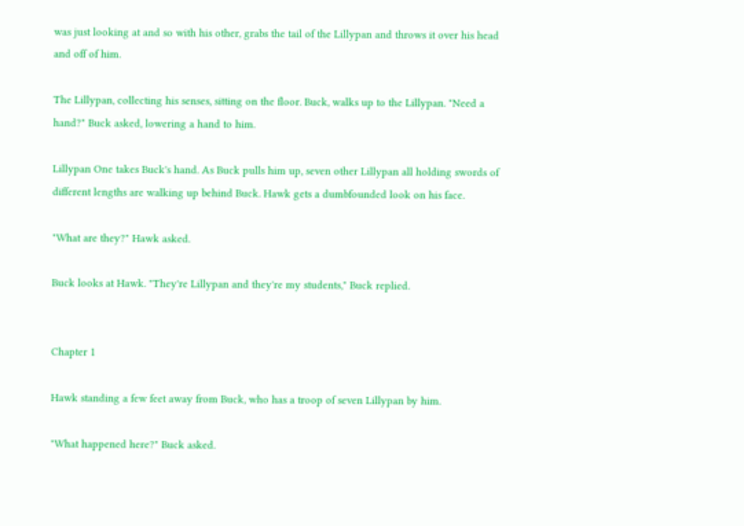was just looking at and so with his other, grabs the tail of the Lillypan and throws it over his head and off of him.

The Lillypan, collecting his senses, sitting on the floor. Buck, walks up to the Lillypan. "Need a hand?" Buck asked, lowering a hand to him.

Lillypan One takes Buck's hand. As Buck pulls him up, seven other Lillypan all holding swords of different lengths are walking up behind Buck. Hawk gets a dumbfounded look on his face.

"What are they?" Hawk asked.

Buck looks at Hawk. "They're Lillypan and they're my students," Buck replied.


Chapter 1

Hawk standing a few feet away from Buck, who has a troop of seven Lillypan by him.

"What happened here?" Buck asked.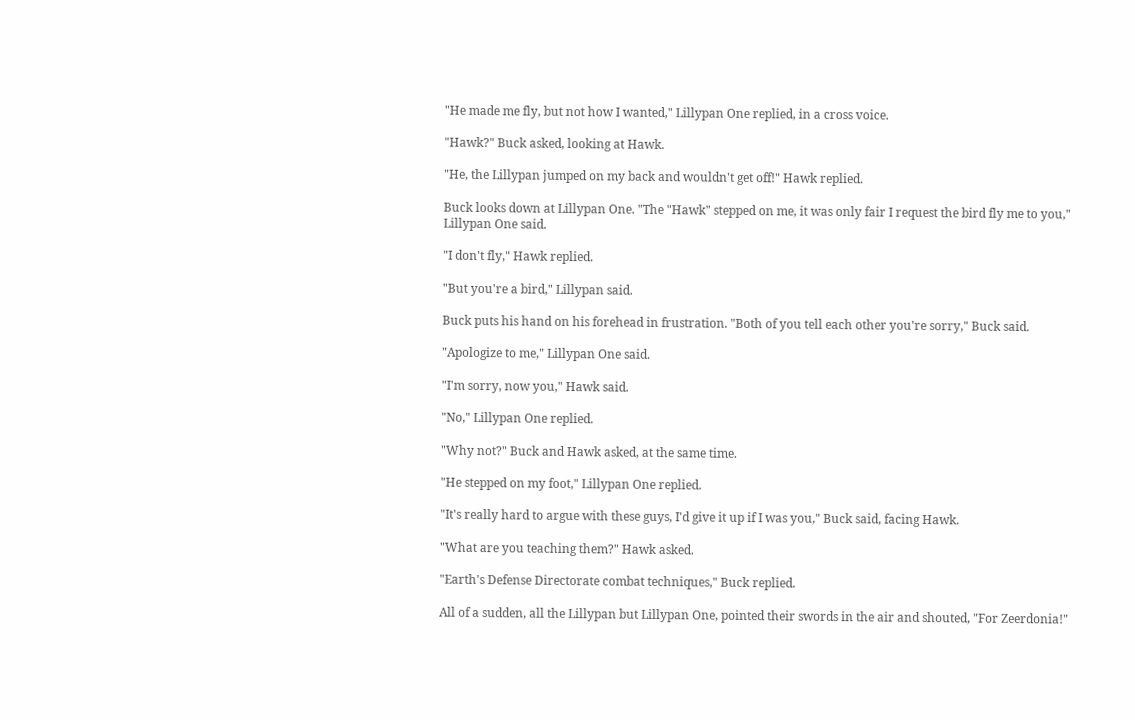"He made me fly, but not how I wanted," Lillypan One replied, in a cross voice.

"Hawk?" Buck asked, looking at Hawk.

"He, the Lillypan jumped on my back and wouldn't get off!" Hawk replied.

Buck looks down at Lillypan One. "The "Hawk" stepped on me, it was only fair I request the bird fly me to you," Lillypan One said.

"I don't fly," Hawk replied.

"But you're a bird," Lillypan said.

Buck puts his hand on his forehead in frustration. "Both of you tell each other you're sorry," Buck said.

"Apologize to me," Lillypan One said.

"I'm sorry, now you," Hawk said.

"No," Lillypan One replied.

"Why not?" Buck and Hawk asked, at the same time.

"He stepped on my foot," Lillypan One replied.

"It's really hard to argue with these guys, I'd give it up if I was you," Buck said, facing Hawk.

"What are you teaching them?" Hawk asked.

"Earth's Defense Directorate combat techniques," Buck replied.

All of a sudden, all the Lillypan but Lillypan One, pointed their swords in the air and shouted, "For Zeerdonia!"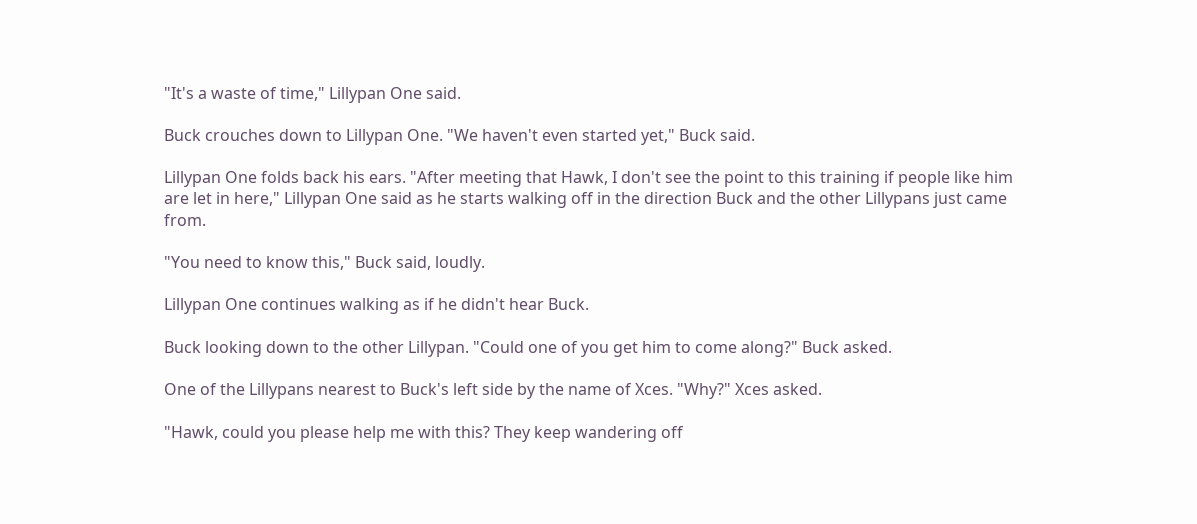"It's a waste of time," Lillypan One said.

Buck crouches down to Lillypan One. "We haven't even started yet," Buck said.

Lillypan One folds back his ears. "After meeting that Hawk, I don't see the point to this training if people like him are let in here," Lillypan One said as he starts walking off in the direction Buck and the other Lillypans just came from.

"You need to know this," Buck said, loudly.

Lillypan One continues walking as if he didn't hear Buck.

Buck looking down to the other Lillypan. "Could one of you get him to come along?" Buck asked.

One of the Lillypans nearest to Buck's left side by the name of Xces. "Why?" Xces asked.

"Hawk, could you please help me with this? They keep wandering off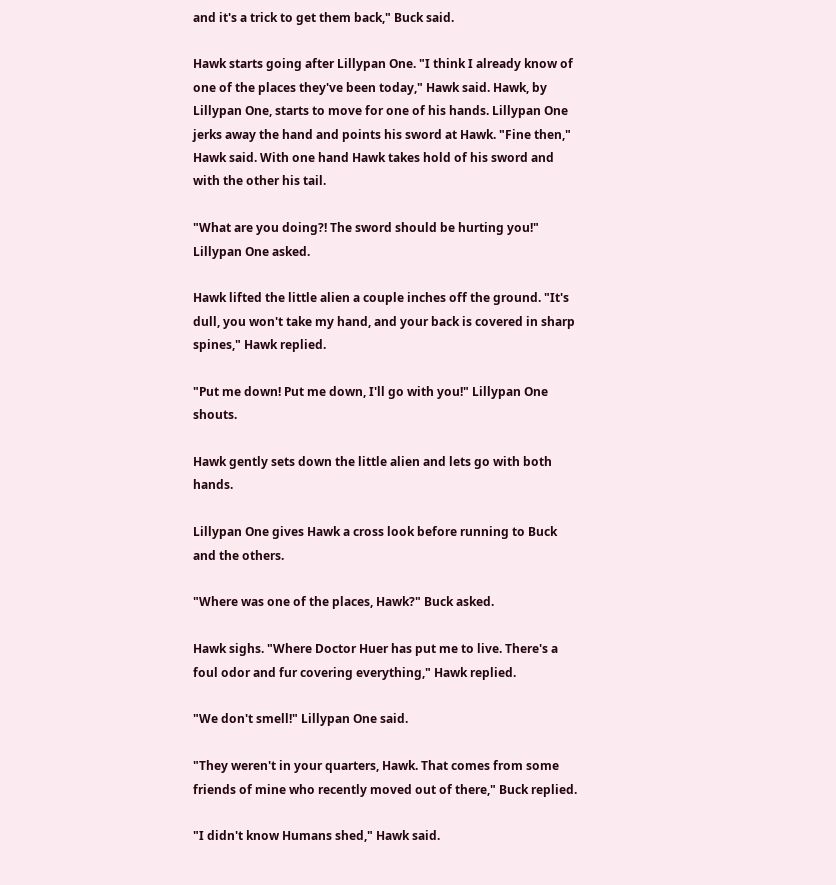and it's a trick to get them back," Buck said.

Hawk starts going after Lillypan One. "I think I already know of one of the places they've been today," Hawk said. Hawk, by Lillypan One, starts to move for one of his hands. Lillypan One jerks away the hand and points his sword at Hawk. "Fine then," Hawk said. With one hand Hawk takes hold of his sword and with the other his tail.

"What are you doing?! The sword should be hurting you!" Lillypan One asked.

Hawk lifted the little alien a couple inches off the ground. "It's dull, you won't take my hand, and your back is covered in sharp spines," Hawk replied.

"Put me down! Put me down, I'll go with you!" Lillypan One shouts.

Hawk gently sets down the little alien and lets go with both hands.

Lillypan One gives Hawk a cross look before running to Buck and the others.

"Where was one of the places, Hawk?" Buck asked.

Hawk sighs. "Where Doctor Huer has put me to live. There's a foul odor and fur covering everything," Hawk replied.

"We don't smell!" Lillypan One said.

"They weren't in your quarters, Hawk. That comes from some friends of mine who recently moved out of there," Buck replied.

"I didn't know Humans shed," Hawk said.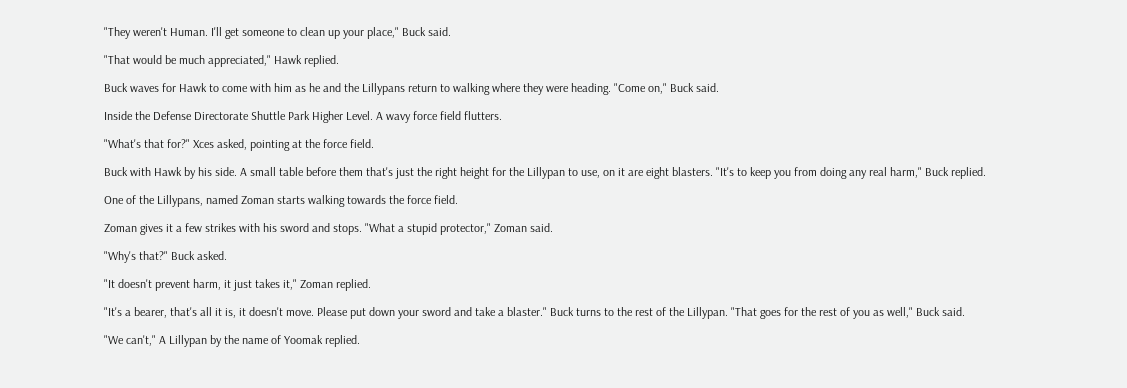"They weren't Human. I'll get someone to clean up your place," Buck said.

"That would be much appreciated," Hawk replied.

Buck waves for Hawk to come with him as he and the Lillypans return to walking where they were heading. "Come on," Buck said.

Inside the Defense Directorate Shuttle Park Higher Level. A wavy force field flutters.

"What's that for?" Xces asked, pointing at the force field.

Buck with Hawk by his side. A small table before them that's just the right height for the Lillypan to use, on it are eight blasters. "It's to keep you from doing any real harm," Buck replied.

One of the Lillypans, named Zoman starts walking towards the force field.

Zoman gives it a few strikes with his sword and stops. "What a stupid protector," Zoman said.

"Why's that?" Buck asked.

"It doesn't prevent harm, it just takes it," Zoman replied.

"It's a bearer, that's all it is, it doesn't move. Please put down your sword and take a blaster." Buck turns to the rest of the Lillypan. "That goes for the rest of you as well," Buck said.

"We can't," A Lillypan by the name of Yoomak replied.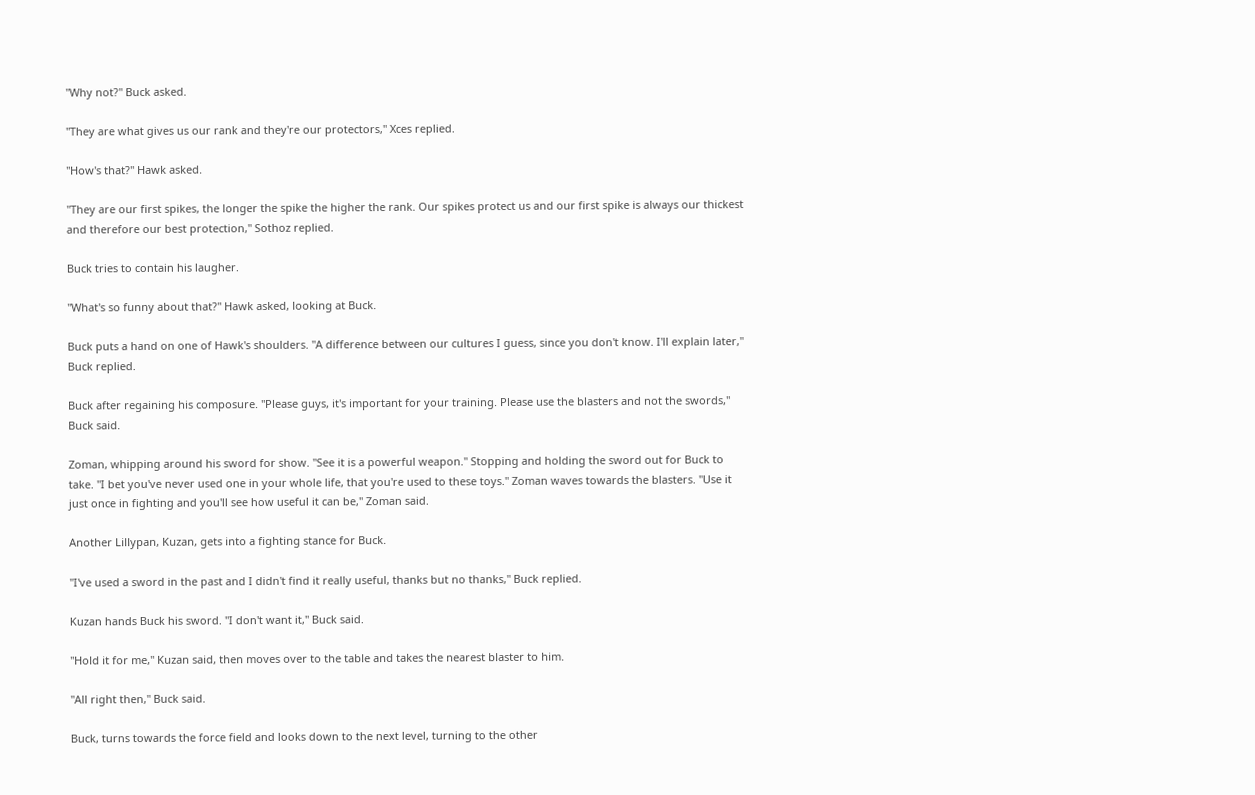"Why not?" Buck asked.

"They are what gives us our rank and they're our protectors," Xces replied.

"How's that?" Hawk asked.

"They are our first spikes, the longer the spike the higher the rank. Our spikes protect us and our first spike is always our thickest and therefore our best protection," Sothoz replied.

Buck tries to contain his laugher.

"What's so funny about that?" Hawk asked, looking at Buck.

Buck puts a hand on one of Hawk's shoulders. "A difference between our cultures I guess, since you don't know. I'll explain later," Buck replied.

Buck after regaining his composure. "Please guys, it's important for your training. Please use the blasters and not the swords," Buck said.

Zoman, whipping around his sword for show. "See it is a powerful weapon." Stopping and holding the sword out for Buck to take. "I bet you've never used one in your whole life, that you're used to these toys." Zoman waves towards the blasters. "Use it just once in fighting and you'll see how useful it can be," Zoman said.

Another Lillypan, Kuzan, gets into a fighting stance for Buck.

"I've used a sword in the past and I didn't find it really useful, thanks but no thanks," Buck replied.

Kuzan hands Buck his sword. "I don't want it," Buck said.

"Hold it for me," Kuzan said, then moves over to the table and takes the nearest blaster to him.

"All right then," Buck said.

Buck, turns towards the force field and looks down to the next level, turning to the other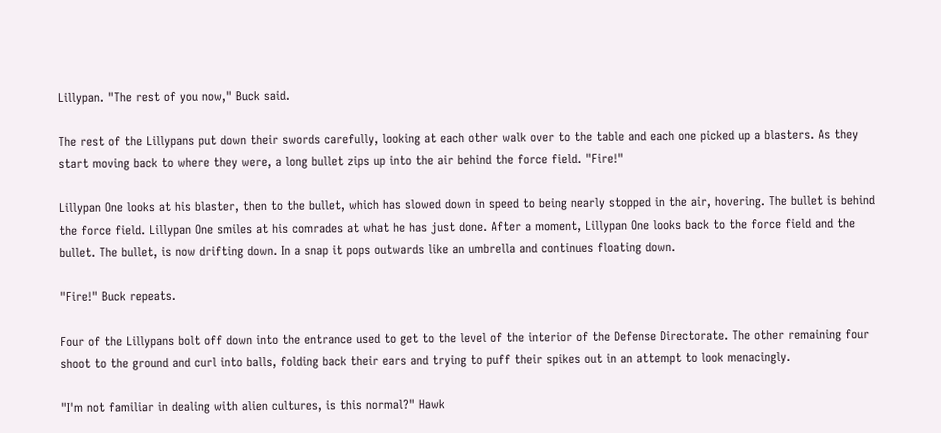Lillypan. "The rest of you now," Buck said.

The rest of the Lillypans put down their swords carefully, looking at each other walk over to the table and each one picked up a blasters. As they start moving back to where they were, a long bullet zips up into the air behind the force field. "Fire!"

Lillypan One looks at his blaster, then to the bullet, which has slowed down in speed to being nearly stopped in the air, hovering. The bullet is behind the force field. Lillypan One smiles at his comrades at what he has just done. After a moment, Lillypan One looks back to the force field and the bullet. The bullet, is now drifting down. In a snap it pops outwards like an umbrella and continues floating down.

"Fire!" Buck repeats.

Four of the Lillypans bolt off down into the entrance used to get to the level of the interior of the Defense Directorate. The other remaining four shoot to the ground and curl into balls, folding back their ears and trying to puff their spikes out in an attempt to look menacingly.

"I'm not familiar in dealing with alien cultures, is this normal?" Hawk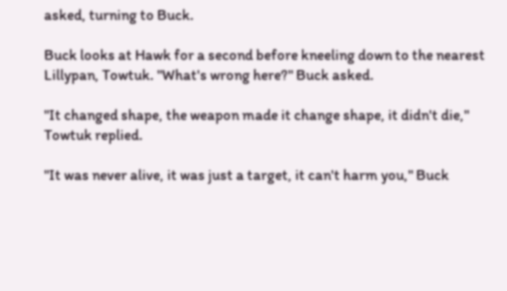asked, turning to Buck.

Buck looks at Hawk for a second before kneeling down to the nearest Lillypan, Towtuk. "What's wrong here?" Buck asked.

"It changed shape, the weapon made it change shape, it didn't die," Towtuk replied.

"It was never alive, it was just a target, it can't harm you," Buck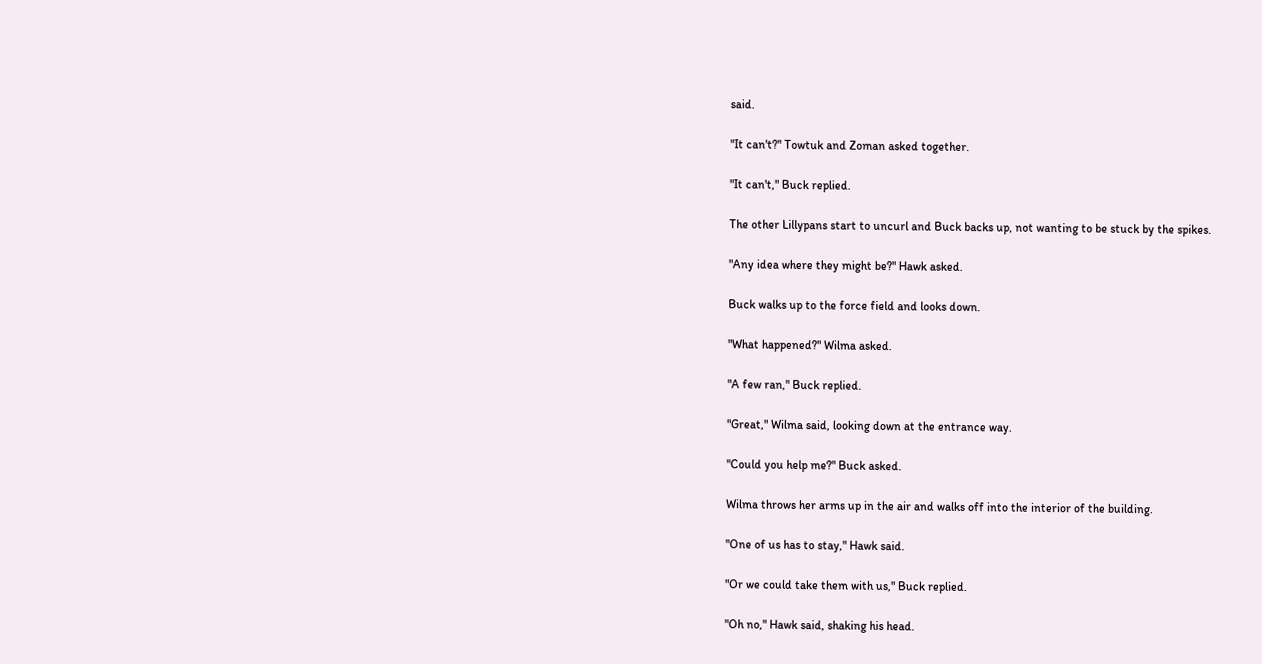said.

"It can't?" Towtuk and Zoman asked together.

"It can't," Buck replied.

The other Lillypans start to uncurl and Buck backs up, not wanting to be stuck by the spikes.

"Any idea where they might be?" Hawk asked.

Buck walks up to the force field and looks down.

"What happened?" Wilma asked.

"A few ran," Buck replied.

"Great," Wilma said, looking down at the entrance way.

"Could you help me?" Buck asked.

Wilma throws her arms up in the air and walks off into the interior of the building.

"One of us has to stay," Hawk said.

"Or we could take them with us," Buck replied.

"Oh no," Hawk said, shaking his head.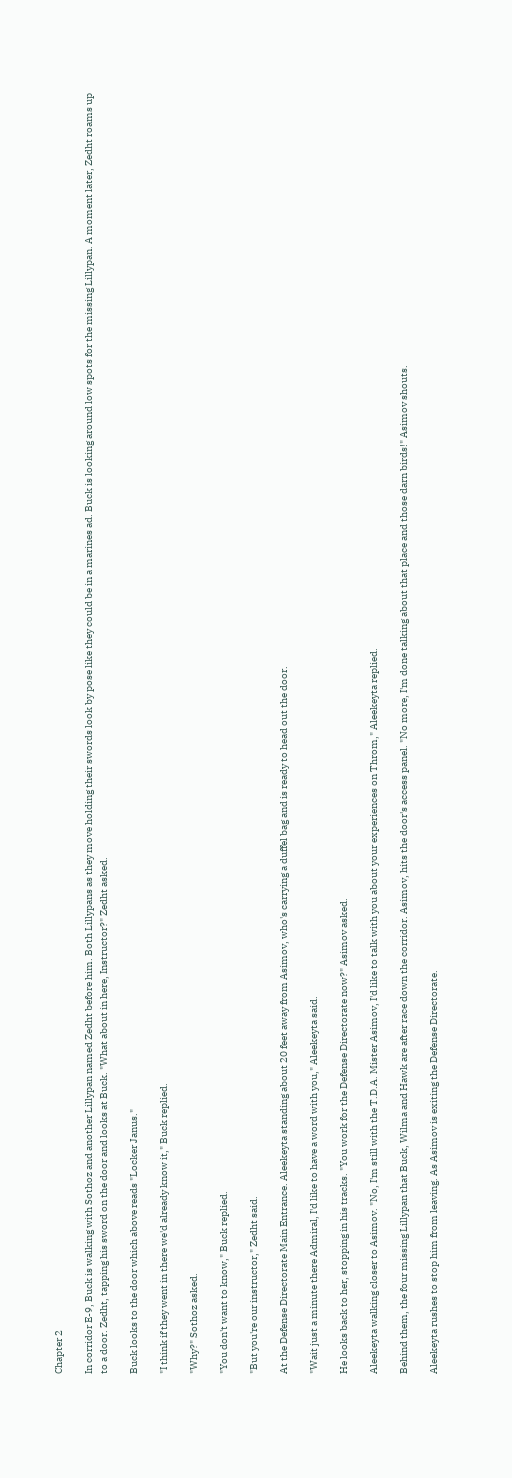Chapter 2

In corridor E-9, Buck is walking with Sothoz and another Lillypan named Zedht before him. Both Lillypans as they move holding their swords look by pose like they could be in a marines ad. Buck is looking around low spots for the missing Lillypan. A moment later, Zedht roams up to a door. Zedht, tapping his sword on the door and looks at Buck. "What about in here, Instructor?" Zedht asked.

Buck looks to the door which above reads "Locker Janus."

"I think if they went in there we'd already know it," Buck replied.

"Why?" Sothoz asked.

"You don't want to know," Buck replied.

"But you're our instructor," Zedht said.

At the Defense Directorate Main Entrance. Aleekeyta standing about 20 feet away from Asimov, who's carrying a duffel bag and is ready to head out the door.

"Wait just a minute there Admiral, I'd like to have a word with you," Aleekeyta said.

He looks back to her, stopping in his tracks. "You work for the Defense Directorate now?" Asimov asked.

Aleekeyta walking closer to Asimov. "No, I'm still with the T.D.A. Mister Asimov, I'd like to talk with you about your experiences on Throm," Aleekeyta replied.

Behind them, the four missing Lillypan that Buck, Wilma and Hawk are after race down the corridor. Asimov, hits the door's access panel. "No more, I'm done talking about that place and those darn birds!" Asimov shouts.

Aleekeyta rushes to stop him from leaving. As Asimov is exiting the Defense Directorate.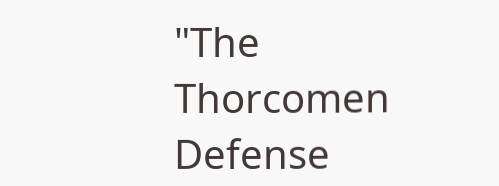"The Thorcomen Defense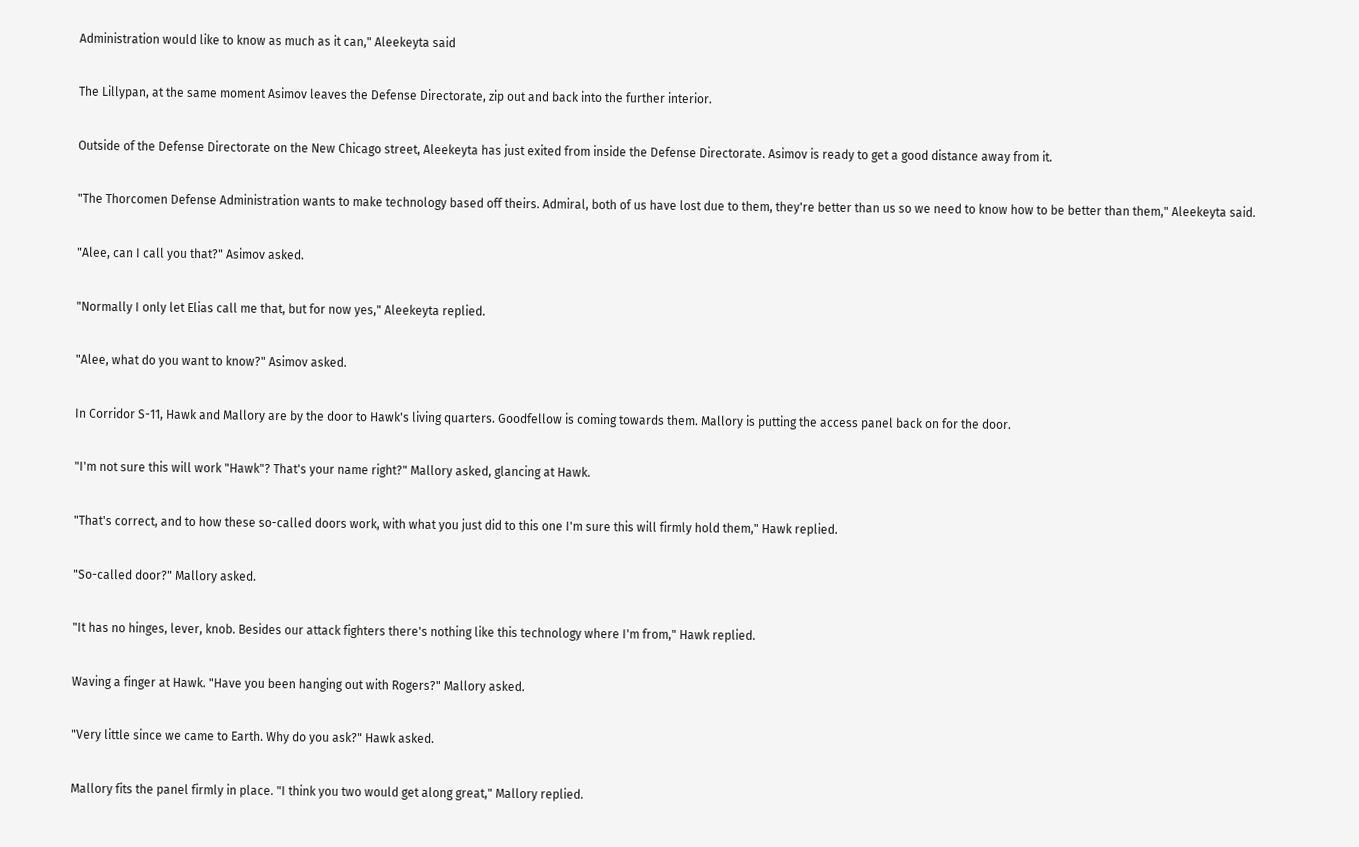Administration would like to know as much as it can," Aleekeyta said

The Lillypan, at the same moment Asimov leaves the Defense Directorate, zip out and back into the further interior.

Outside of the Defense Directorate on the New Chicago street, Aleekeyta has just exited from inside the Defense Directorate. Asimov is ready to get a good distance away from it.

"The Thorcomen Defense Administration wants to make technology based off theirs. Admiral, both of us have lost due to them, they're better than us so we need to know how to be better than them," Aleekeyta said.

"Alee, can I call you that?" Asimov asked.

"Normally I only let Elias call me that, but for now yes," Aleekeyta replied.

"Alee, what do you want to know?" Asimov asked.

In Corridor S-11, Hawk and Mallory are by the door to Hawk's living quarters. Goodfellow is coming towards them. Mallory is putting the access panel back on for the door.

"I'm not sure this will work "Hawk"? That's your name right?" Mallory asked, glancing at Hawk.

"That's correct, and to how these so-called doors work, with what you just did to this one I'm sure this will firmly hold them," Hawk replied.

"So-called door?" Mallory asked.

"It has no hinges, lever, knob. Besides our attack fighters there's nothing like this technology where I'm from," Hawk replied.

Waving a finger at Hawk. "Have you been hanging out with Rogers?" Mallory asked.

"Very little since we came to Earth. Why do you ask?" Hawk asked.

Mallory fits the panel firmly in place. "I think you two would get along great," Mallory replied.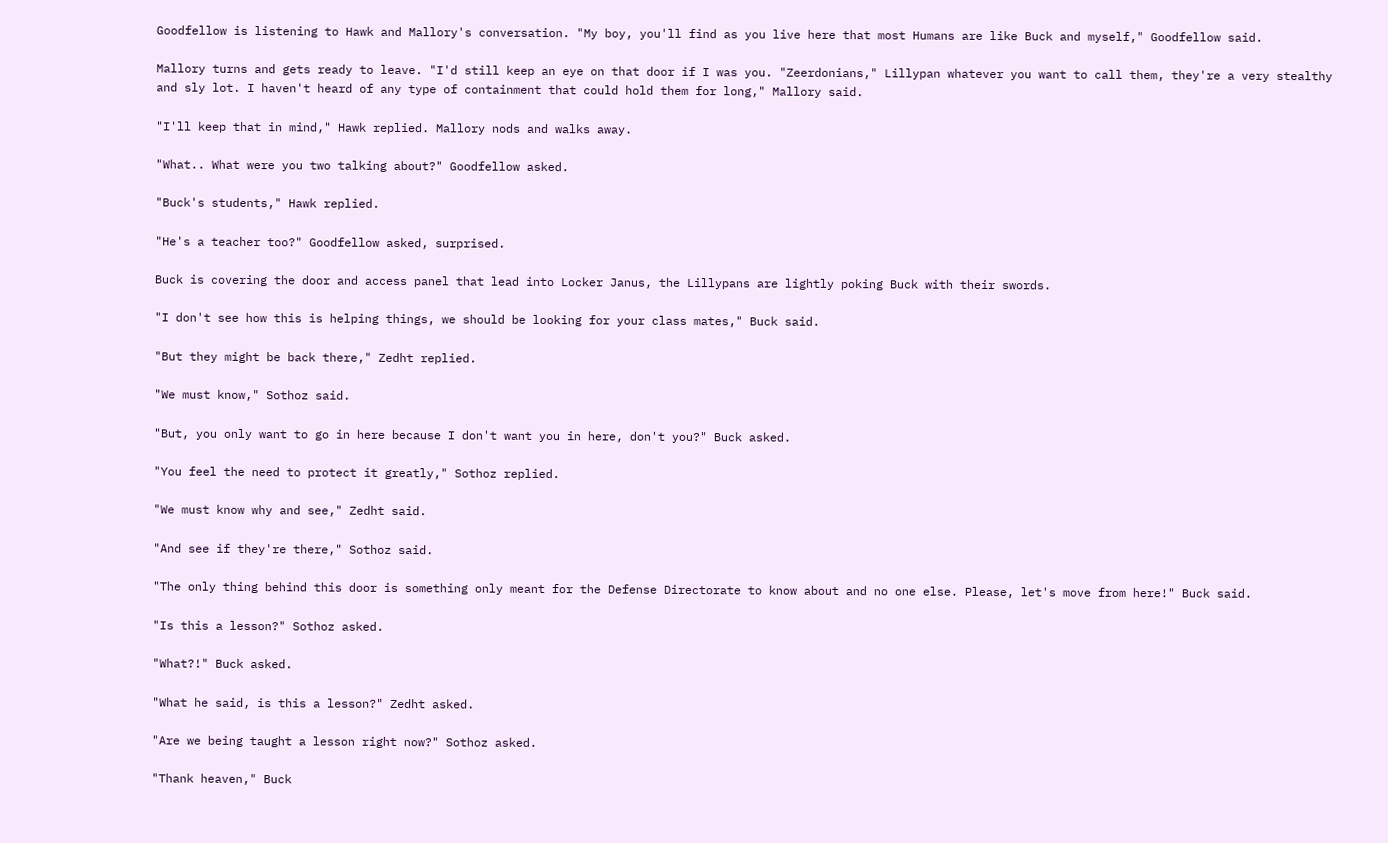Goodfellow is listening to Hawk and Mallory's conversation. "My boy, you'll find as you live here that most Humans are like Buck and myself," Goodfellow said.

Mallory turns and gets ready to leave. "I'd still keep an eye on that door if I was you. "Zeerdonians," Lillypan whatever you want to call them, they're a very stealthy and sly lot. I haven't heard of any type of containment that could hold them for long," Mallory said.

"I'll keep that in mind," Hawk replied. Mallory nods and walks away.

"What.. What were you two talking about?" Goodfellow asked.

"Buck's students," Hawk replied.

"He's a teacher too?" Goodfellow asked, surprised.

Buck is covering the door and access panel that lead into Locker Janus, the Lillypans are lightly poking Buck with their swords.

"I don't see how this is helping things, we should be looking for your class mates," Buck said.

"But they might be back there," Zedht replied.

"We must know," Sothoz said.

"But, you only want to go in here because I don't want you in here, don't you?" Buck asked.

"You feel the need to protect it greatly," Sothoz replied.

"We must know why and see," Zedht said.

"And see if they're there," Sothoz said.

"The only thing behind this door is something only meant for the Defense Directorate to know about and no one else. Please, let's move from here!" Buck said.

"Is this a lesson?" Sothoz asked.

"What?!" Buck asked.

"What he said, is this a lesson?" Zedht asked.

"Are we being taught a lesson right now?" Sothoz asked.

"Thank heaven," Buck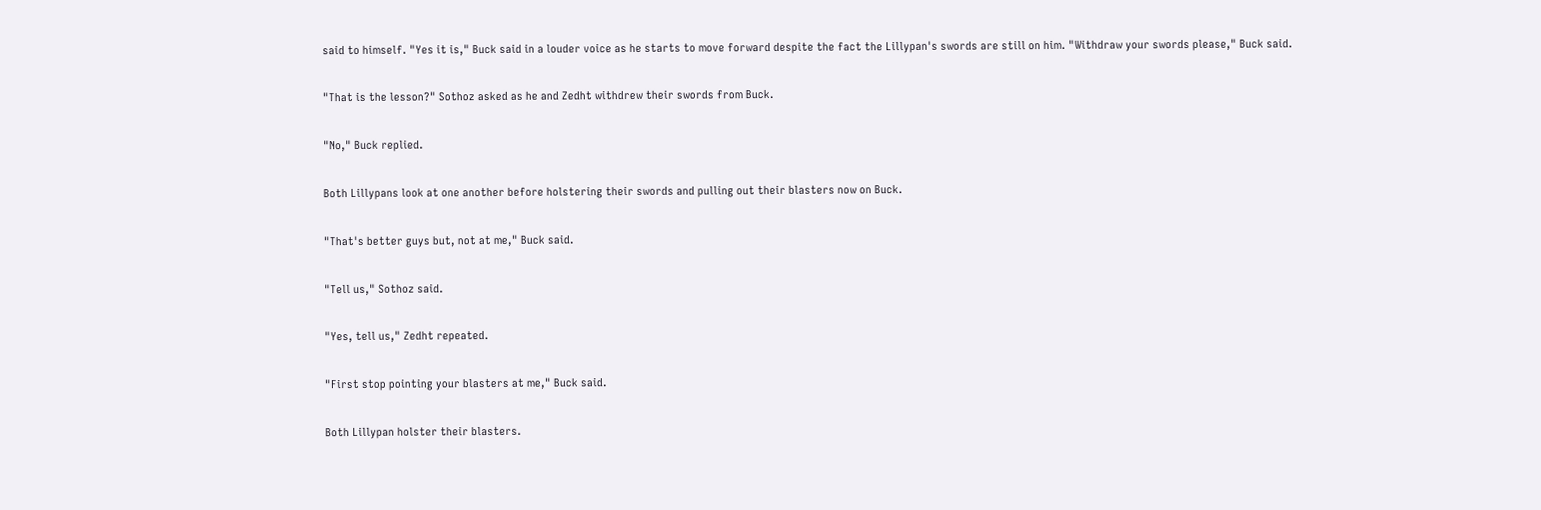said to himself. "Yes it is," Buck said in a louder voice as he starts to move forward despite the fact the Lillypan's swords are still on him. "Withdraw your swords please," Buck said.

"That is the lesson?" Sothoz asked as he and Zedht withdrew their swords from Buck.

"No," Buck replied.

Both Lillypans look at one another before holstering their swords and pulling out their blasters now on Buck.

"That's better guys but, not at me," Buck said.

"Tell us," Sothoz said.

"Yes, tell us," Zedht repeated.

"First stop pointing your blasters at me," Buck said.

Both Lillypan holster their blasters.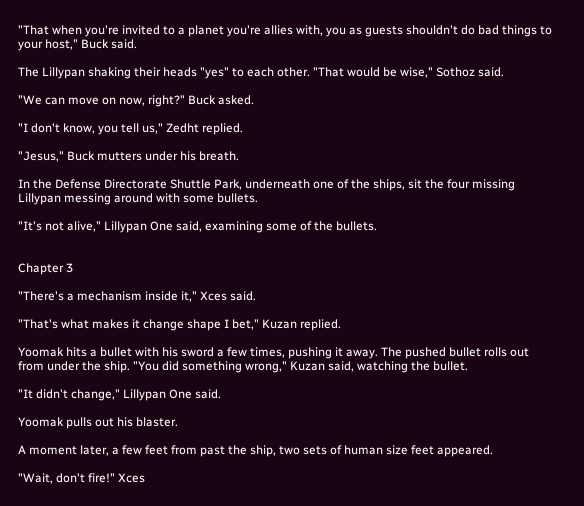"That when you're invited to a planet you're allies with, you as guests shouldn't do bad things to your host," Buck said.

The Lillypan shaking their heads "yes" to each other. "That would be wise," Sothoz said.

"We can move on now, right?" Buck asked.

"I don't know, you tell us," Zedht replied.

"Jesus," Buck mutters under his breath.

In the Defense Directorate Shuttle Park, underneath one of the ships, sit the four missing Lillypan messing around with some bullets.

"It's not alive," Lillypan One said, examining some of the bullets.


Chapter 3

"There's a mechanism inside it," Xces said.

"That's what makes it change shape I bet," Kuzan replied.

Yoomak hits a bullet with his sword a few times, pushing it away. The pushed bullet rolls out from under the ship. "You did something wrong," Kuzan said, watching the bullet.

"It didn't change," Lillypan One said.

Yoomak pulls out his blaster.

A moment later, a few feet from past the ship, two sets of human size feet appeared.

"Wait, don't fire!" Xces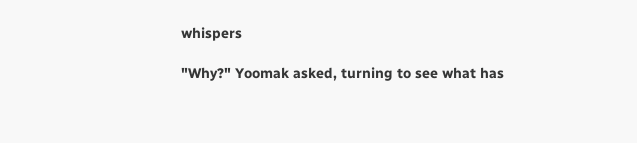whispers

"Why?" Yoomak asked, turning to see what has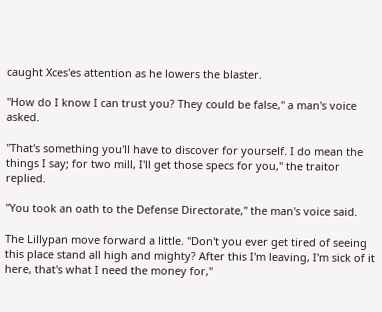caught Xces'es attention as he lowers the blaster.

"How do I know I can trust you? They could be false," a man's voice asked.

"That's something you'll have to discover for yourself. I do mean the things I say; for two mill, I'll get those specs for you," the traitor replied.

"You took an oath to the Defense Directorate," the man's voice said.

The Lillypan move forward a little. "Don't you ever get tired of seeing this place stand all high and mighty? After this I'm leaving, I'm sick of it here, that's what I need the money for,"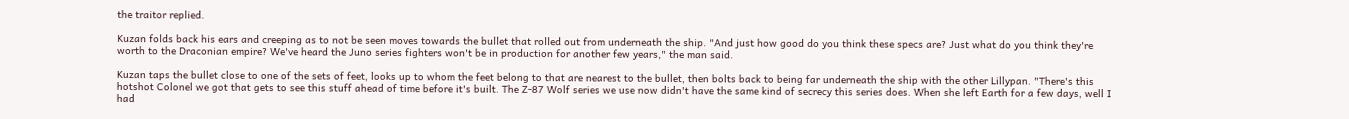the traitor replied.

Kuzan folds back his ears and creeping as to not be seen moves towards the bullet that rolled out from underneath the ship. "And just how good do you think these specs are? Just what do you think they're worth to the Draconian empire? We've heard the Juno series fighters won't be in production for another few years," the man said.

Kuzan taps the bullet close to one of the sets of feet, looks up to whom the feet belong to that are nearest to the bullet, then bolts back to being far underneath the ship with the other Lillypan. "There's this hotshot Colonel we got that gets to see this stuff ahead of time before it's built. The Z-87 Wolf series we use now didn't have the same kind of secrecy this series does. When she left Earth for a few days, well I had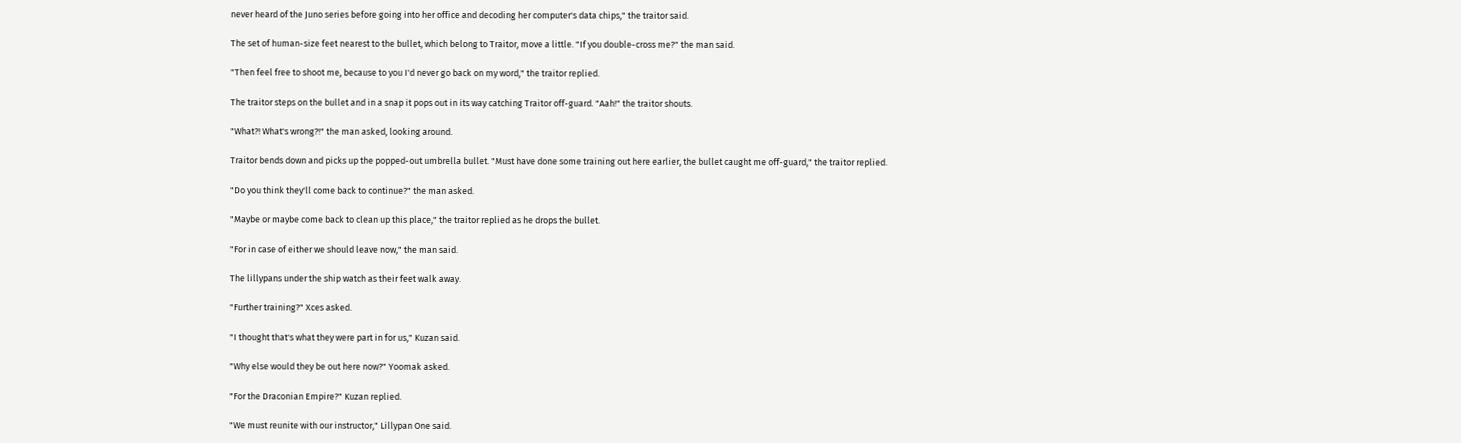never heard of the Juno series before going into her office and decoding her computer's data chips," the traitor said.

The set of human-size feet nearest to the bullet, which belong to Traitor, move a little. "If you double-cross me?" the man said.

"Then feel free to shoot me, because to you I'd never go back on my word," the traitor replied.

The traitor steps on the bullet and in a snap it pops out in its way catching Traitor off-guard. "Aah!" the traitor shouts.

"What?! What's wrong?!" the man asked, looking around.

Traitor bends down and picks up the popped-out umbrella bullet. "Must have done some training out here earlier, the bullet caught me off-guard," the traitor replied.

"Do you think they'll come back to continue?" the man asked.

"Maybe or maybe come back to clean up this place," the traitor replied as he drops the bullet.

"For in case of either we should leave now," the man said.

The lillypans under the ship watch as their feet walk away.

"Further training?" Xces asked.

"I thought that's what they were part in for us," Kuzan said.

"Why else would they be out here now?" Yoomak asked.

"For the Draconian Empire?" Kuzan replied.

"We must reunite with our instructor," Lillypan One said.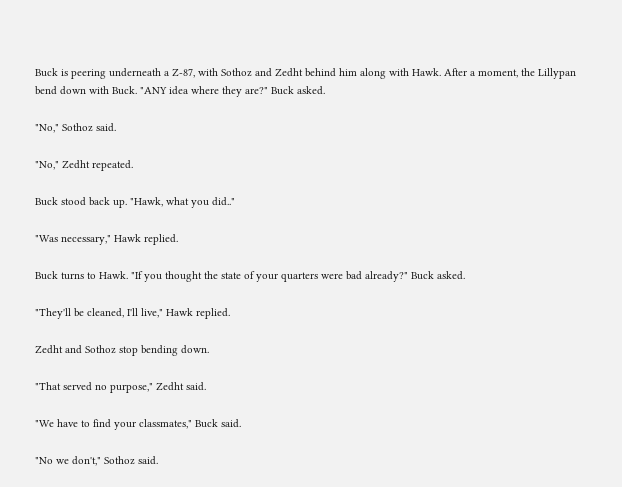Buck is peering underneath a Z-87, with Sothoz and Zedht behind him along with Hawk. After a moment, the Lillypan bend down with Buck. "ANY idea where they are?" Buck asked.

"No," Sothoz said.

"No," Zedht repeated.

Buck stood back up. "Hawk, what you did.."

"Was necessary," Hawk replied.

Buck turns to Hawk. "If you thought the state of your quarters were bad already?" Buck asked.

"They'll be cleaned, I'll live," Hawk replied.

Zedht and Sothoz stop bending down.

"That served no purpose," Zedht said.

"We have to find your classmates," Buck said.

"No we don't," Sothoz said.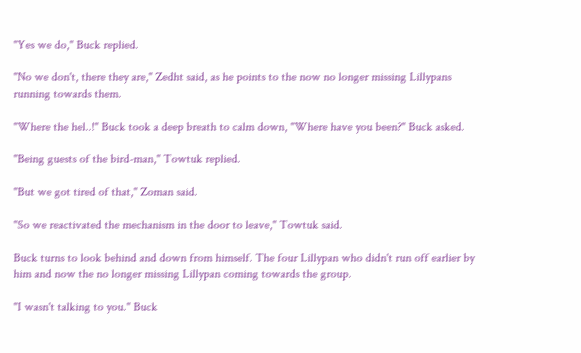"Yes we do," Buck replied.

"No we don't, there they are," Zedht said, as he points to the now no longer missing Lillypans running towards them.

"Where the hel..!" Buck took a deep breath to calm down, "Where have you been?" Buck asked.

"Being guests of the bird-man," Towtuk replied.

"But we got tired of that," Zoman said.

"So we reactivated the mechanism in the door to leave," Towtuk said.

Buck turns to look behind and down from himself. The four Lillypan who didn't run off earlier by him and now the no longer missing Lillypan coming towards the group.

"I wasn't talking to you." Buck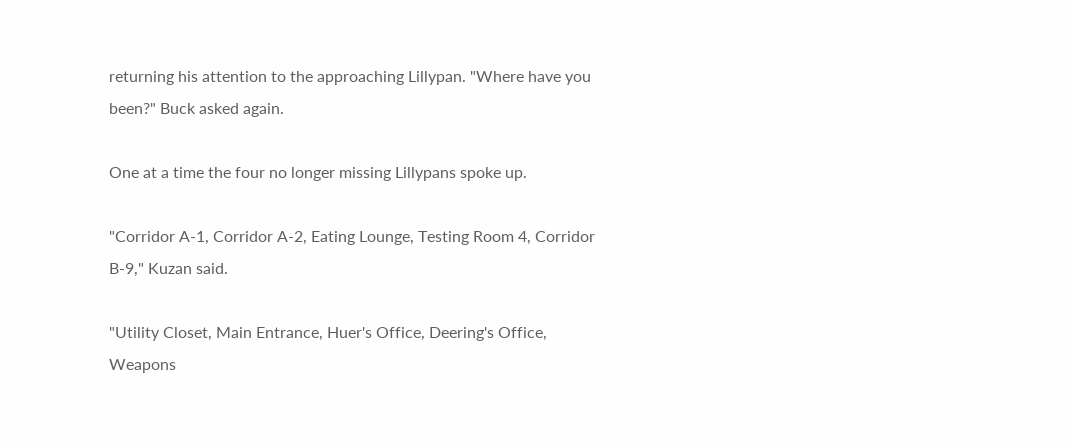returning his attention to the approaching Lillypan. "Where have you been?" Buck asked again.

One at a time the four no longer missing Lillypans spoke up.

"Corridor A-1, Corridor A-2, Eating Lounge, Testing Room 4, Corridor B-9," Kuzan said.

"Utility Closet, Main Entrance, Huer's Office, Deering's Office, Weapons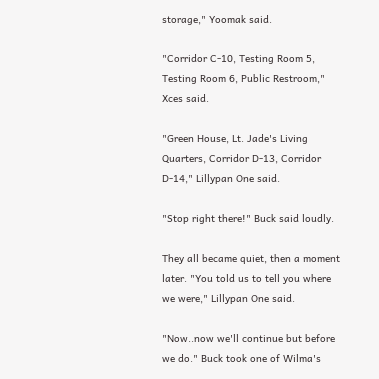storage," Yoomak said.

"Corridor C-10, Testing Room 5, Testing Room 6, Public Restroom," Xces said.

"Green House, Lt. Jade's Living Quarters, Corridor D-13, Corridor D-14," Lillypan One said.

"Stop right there!" Buck said loudly.

They all became quiet, then a moment later. "You told us to tell you where we were," Lillypan One said.

"Now..now we'll continue but before we do." Buck took one of Wilma's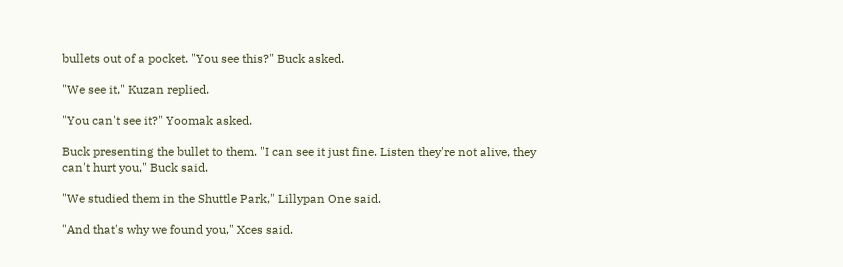bullets out of a pocket. "You see this?" Buck asked.

"We see it," Kuzan replied.

"You can't see it?" Yoomak asked.

Buck presenting the bullet to them. "I can see it just fine. Listen they're not alive, they can't hurt you," Buck said.

"We studied them in the Shuttle Park," Lillypan One said.

"And that's why we found you," Xces said.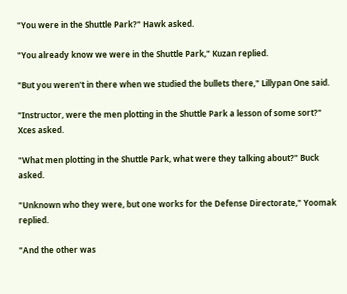"You were in the Shuttle Park?" Hawk asked.

"You already know we were in the Shuttle Park," Kuzan replied.

"But you weren't in there when we studied the bullets there," Lillypan One said.

"Instructor, were the men plotting in the Shuttle Park a lesson of some sort?" Xces asked.

"What men plotting in the Shuttle Park, what were they talking about?" Buck asked.

"Unknown who they were, but one works for the Defense Directorate," Yoomak replied.

"And the other was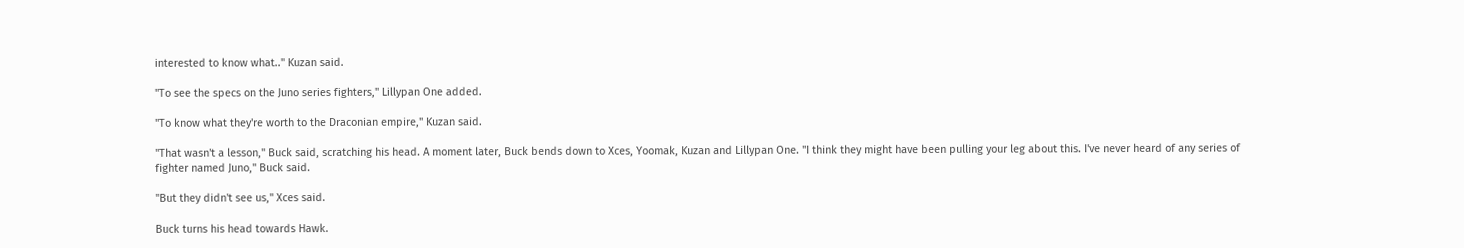interested to know what.." Kuzan said.

"To see the specs on the Juno series fighters," Lillypan One added.

"To know what they're worth to the Draconian empire," Kuzan said.

"That wasn't a lesson," Buck said, scratching his head. A moment later, Buck bends down to Xces, Yoomak, Kuzan and Lillypan One. "I think they might have been pulling your leg about this. I've never heard of any series of fighter named Juno," Buck said.

"But they didn't see us," Xces said.

Buck turns his head towards Hawk.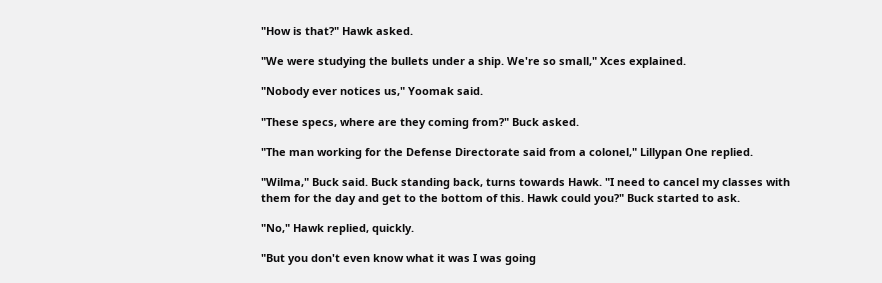"How is that?" Hawk asked.

"We were studying the bullets under a ship. We're so small," Xces explained.

"Nobody ever notices us," Yoomak said.

"These specs, where are they coming from?" Buck asked.

"The man working for the Defense Directorate said from a colonel," Lillypan One replied.

"Wilma," Buck said. Buck standing back, turns towards Hawk. "I need to cancel my classes with them for the day and get to the bottom of this. Hawk could you?" Buck started to ask.

"No," Hawk replied, quickly.

"But you don't even know what it was I was going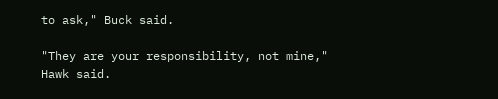to ask," Buck said.

"They are your responsibility, not mine," Hawk said.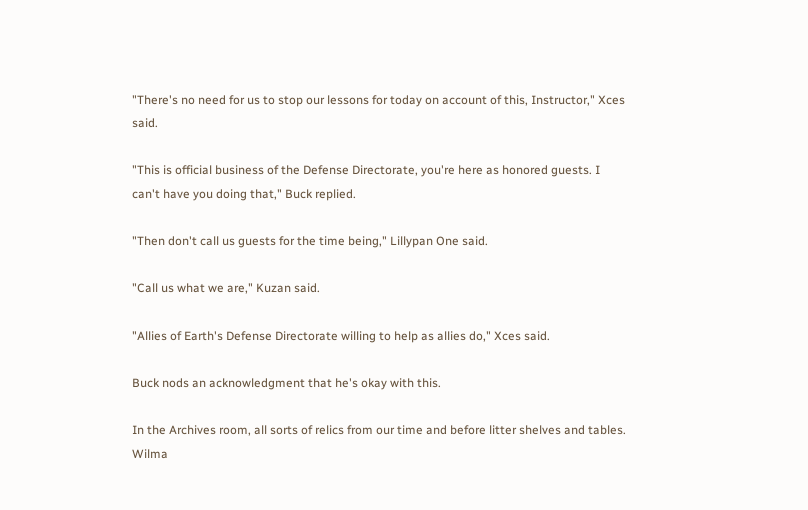"There's no need for us to stop our lessons for today on account of this, Instructor," Xces said.

"This is official business of the Defense Directorate, you're here as honored guests. I can't have you doing that," Buck replied.

"Then don't call us guests for the time being," Lillypan One said.

"Call us what we are," Kuzan said.

"Allies of Earth's Defense Directorate willing to help as allies do," Xces said.

Buck nods an acknowledgment that he's okay with this.

In the Archives room, all sorts of relics from our time and before litter shelves and tables. Wilma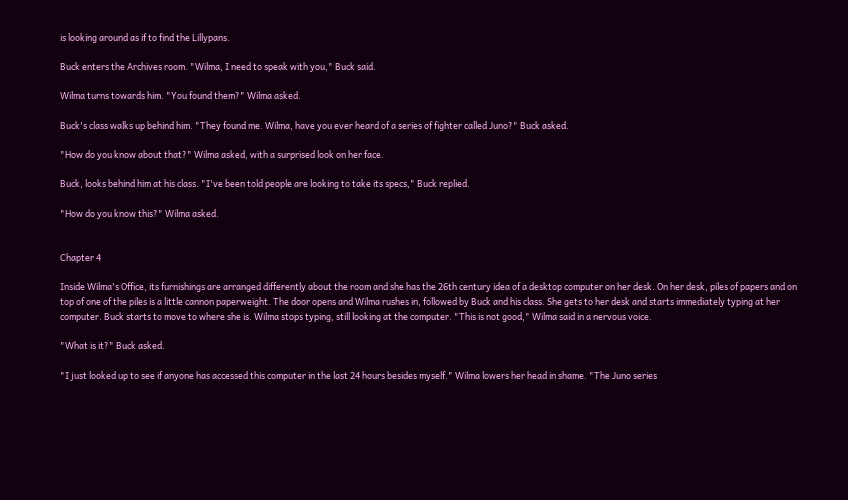is looking around as if to find the Lillypans.

Buck enters the Archives room. "Wilma, I need to speak with you," Buck said.

Wilma turns towards him. "You found them?" Wilma asked.

Buck's class walks up behind him. "They found me. Wilma, have you ever heard of a series of fighter called Juno?" Buck asked.

"How do you know about that?" Wilma asked, with a surprised look on her face.

Buck, looks behind him at his class. "I've been told people are looking to take its specs," Buck replied.

"How do you know this?" Wilma asked.


Chapter 4

Inside Wilma's Office, its furnishings are arranged differently about the room and she has the 26th century idea of a desktop computer on her desk. On her desk, piles of papers and on top of one of the piles is a little cannon paperweight. The door opens and Wilma rushes in, followed by Buck and his class. She gets to her desk and starts immediately typing at her computer. Buck starts to move to where she is. Wilma stops typing, still looking at the computer. "This is not good," Wilma said in a nervous voice.

"What is it?" Buck asked.

"I just looked up to see if anyone has accessed this computer in the last 24 hours besides myself." Wilma lowers her head in shame. "The Juno series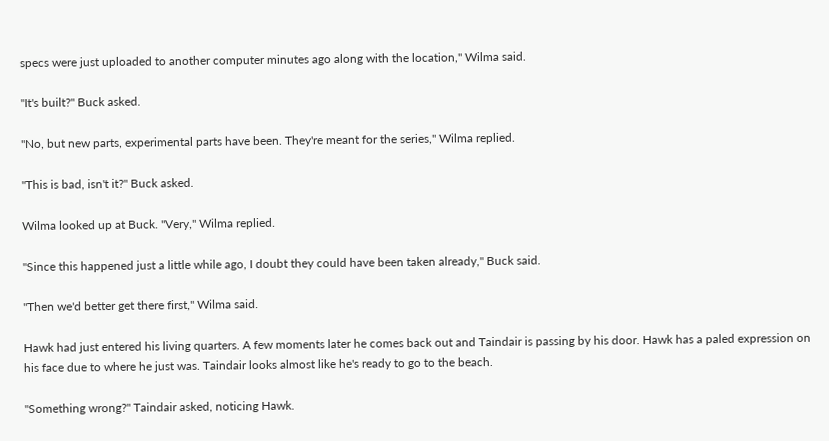specs were just uploaded to another computer minutes ago along with the location," Wilma said.

"It's built?" Buck asked.

"No, but new parts, experimental parts have been. They're meant for the series," Wilma replied.

"This is bad, isn't it?" Buck asked.

Wilma looked up at Buck. "Very," Wilma replied.

"Since this happened just a little while ago, I doubt they could have been taken already," Buck said.

"Then we'd better get there first," Wilma said.

Hawk had just entered his living quarters. A few moments later he comes back out and Taindair is passing by his door. Hawk has a paled expression on his face due to where he just was. Taindair looks almost like he's ready to go to the beach.

"Something wrong?" Taindair asked, noticing Hawk.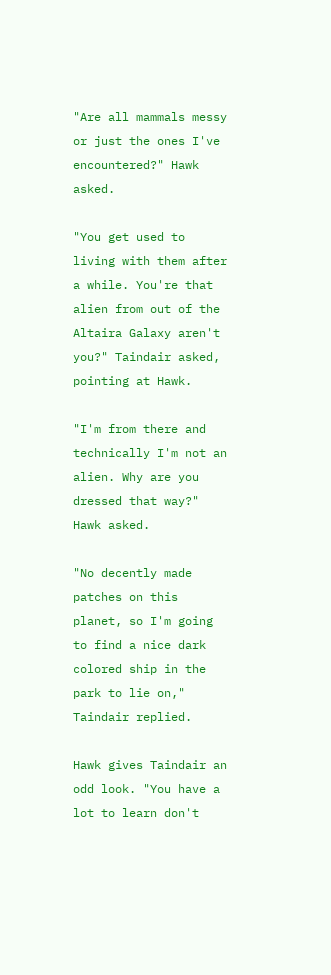"Are all mammals messy or just the ones I've encountered?" Hawk asked.

"You get used to living with them after a while. You're that alien from out of the Altaira Galaxy aren't you?" Taindair asked, pointing at Hawk.

"I'm from there and technically I'm not an alien. Why are you dressed that way?" Hawk asked.

"No decently made patches on this planet, so I'm going to find a nice dark colored ship in the park to lie on," Taindair replied.

Hawk gives Taindair an odd look. "You have a lot to learn don't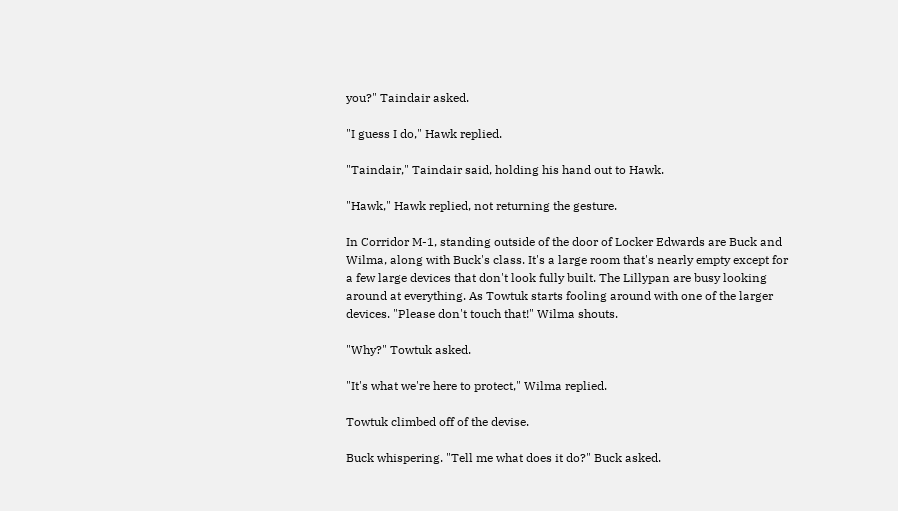you?" Taindair asked.

"I guess I do," Hawk replied.

"Taindair," Taindair said, holding his hand out to Hawk.

"Hawk," Hawk replied, not returning the gesture.

In Corridor M-1, standing outside of the door of Locker Edwards are Buck and Wilma, along with Buck's class. It's a large room that's nearly empty except for a few large devices that don't look fully built. The Lillypan are busy looking around at everything. As Towtuk starts fooling around with one of the larger devices. "Please don't touch that!" Wilma shouts.

"Why?" Towtuk asked.

"It's what we're here to protect," Wilma replied.

Towtuk climbed off of the devise.

Buck whispering. "Tell me what does it do?" Buck asked.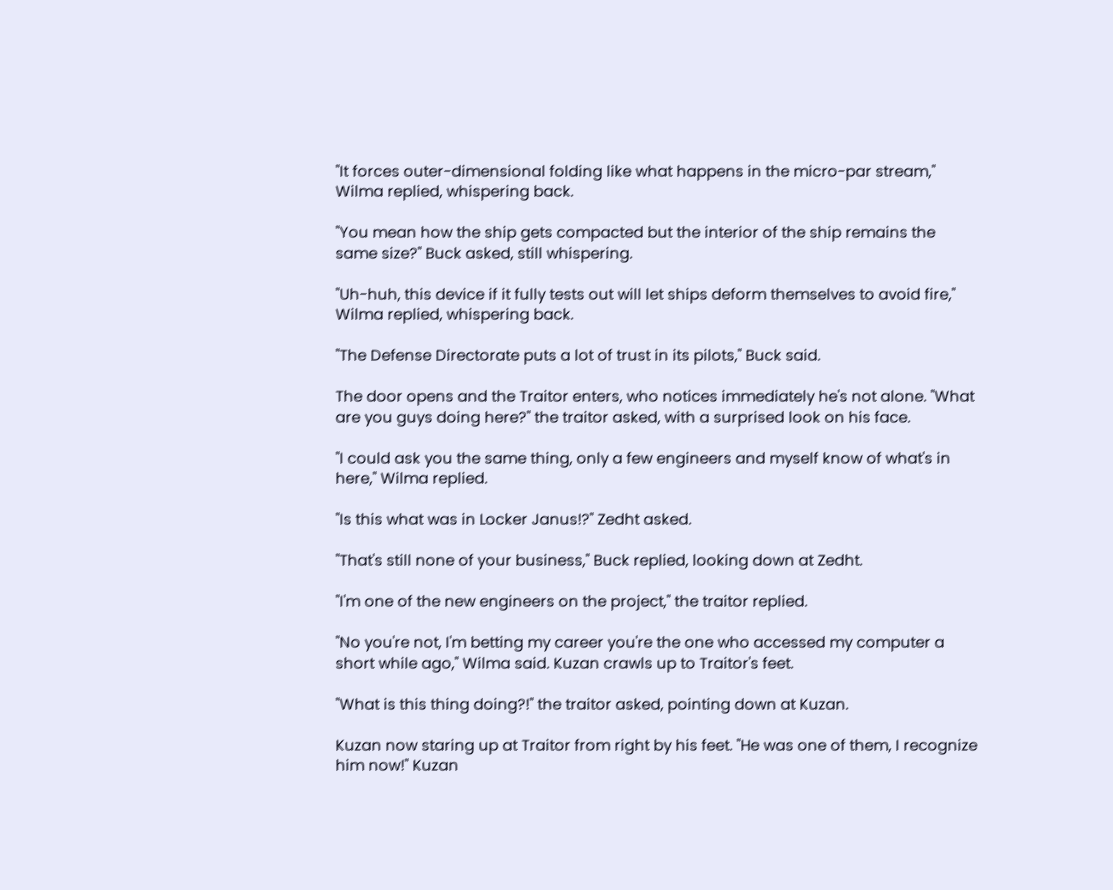"It forces outer-dimensional folding like what happens in the micro-par stream," Wilma replied, whispering back.

"You mean how the ship gets compacted but the interior of the ship remains the same size?" Buck asked, still whispering.

"Uh-huh, this device if it fully tests out will let ships deform themselves to avoid fire," Wilma replied, whispering back.

"The Defense Directorate puts a lot of trust in its pilots," Buck said.

The door opens and the Traitor enters, who notices immediately he's not alone. "What are you guys doing here?" the traitor asked, with a surprised look on his face.

"I could ask you the same thing, only a few engineers and myself know of what's in here," Wilma replied.

"Is this what was in Locker Janus!?" Zedht asked.

"That's still none of your business," Buck replied, looking down at Zedht.

"I'm one of the new engineers on the project," the traitor replied.

"No you're not, I'm betting my career you're the one who accessed my computer a short while ago," Wilma said. Kuzan crawls up to Traitor's feet.

"What is this thing doing?!" the traitor asked, pointing down at Kuzan.

Kuzan now staring up at Traitor from right by his feet. "He was one of them, I recognize him now!" Kuzan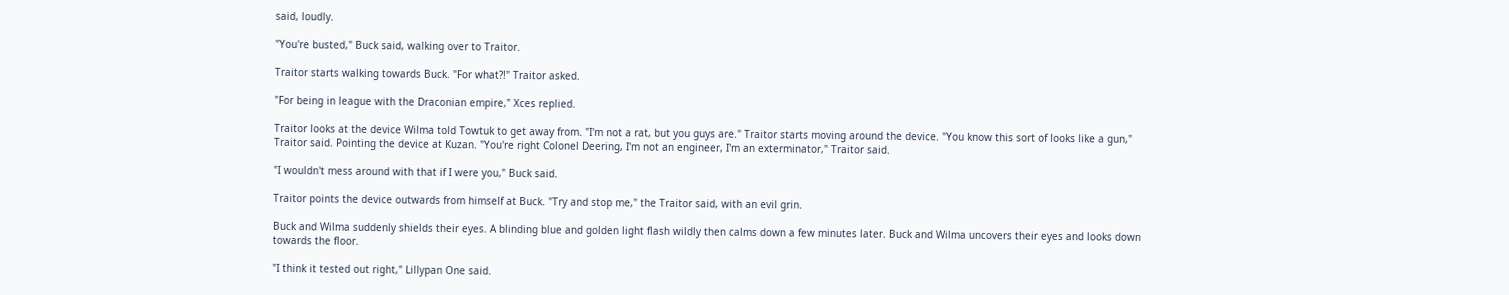said, loudly.

"You're busted," Buck said, walking over to Traitor.

Traitor starts walking towards Buck. "For what?!" Traitor asked.

"For being in league with the Draconian empire," Xces replied.

Traitor looks at the device Wilma told Towtuk to get away from. "I'm not a rat, but you guys are." Traitor starts moving around the device. "You know this sort of looks like a gun," Traitor said. Pointing the device at Kuzan. "You're right Colonel Deering, I'm not an engineer, I'm an exterminator," Traitor said.

"I wouldn't mess around with that if I were you," Buck said.

Traitor points the device outwards from himself at Buck. "Try and stop me," the Traitor said, with an evil grin.

Buck and Wilma suddenly shields their eyes. A blinding blue and golden light flash wildly then calms down a few minutes later. Buck and Wilma uncovers their eyes and looks down towards the floor.

"I think it tested out right," Lillypan One said.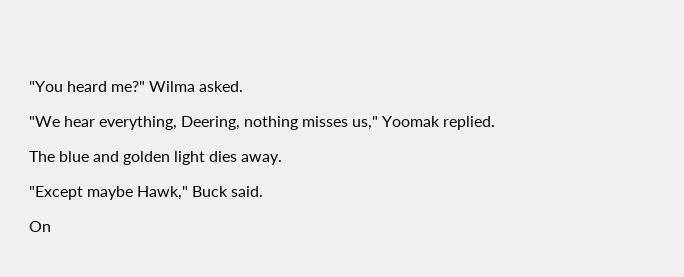"You heard me?" Wilma asked.

"We hear everything, Deering, nothing misses us," Yoomak replied.

The blue and golden light dies away.

"Except maybe Hawk," Buck said.

On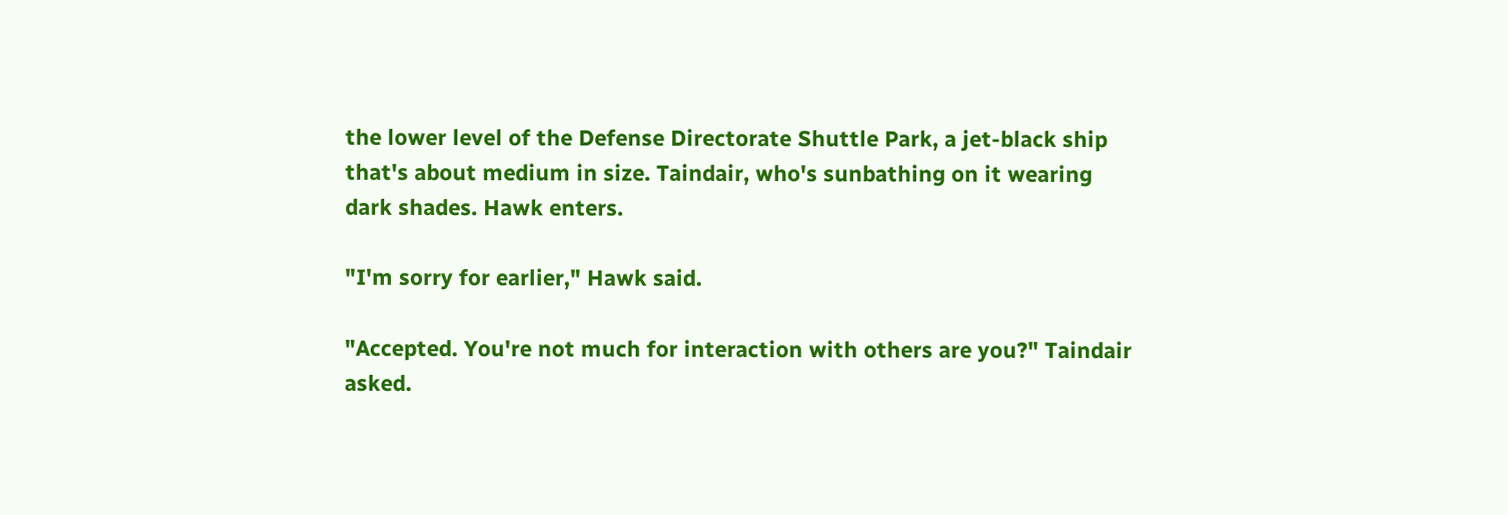the lower level of the Defense Directorate Shuttle Park, a jet-black ship that's about medium in size. Taindair, who's sunbathing on it wearing dark shades. Hawk enters.

"I'm sorry for earlier," Hawk said.

"Accepted. You're not much for interaction with others are you?" Taindair asked.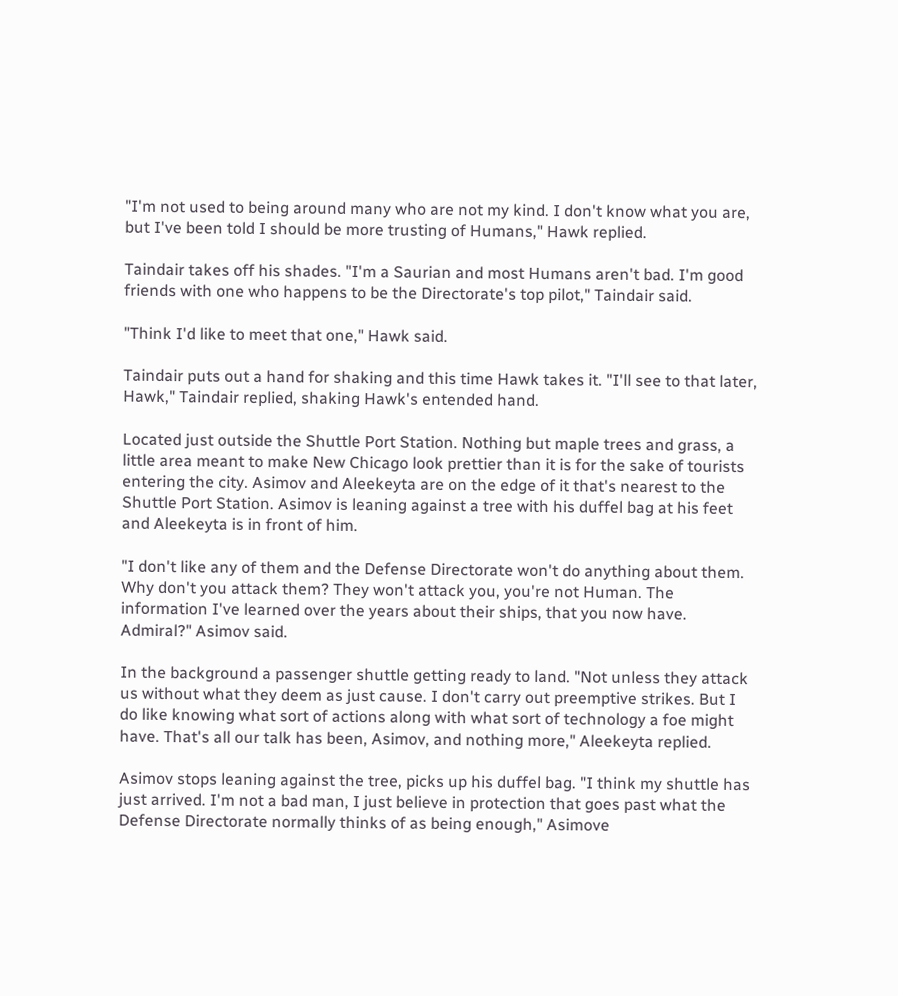"I'm not used to being around many who are not my kind. I don't know what you are, but I've been told I should be more trusting of Humans," Hawk replied.

Taindair takes off his shades. "I'm a Saurian and most Humans aren't bad. I'm good friends with one who happens to be the Directorate's top pilot," Taindair said.

"Think I'd like to meet that one," Hawk said.

Taindair puts out a hand for shaking and this time Hawk takes it. "I'll see to that later, Hawk," Taindair replied, shaking Hawk's entended hand.

Located just outside the Shuttle Port Station. Nothing but maple trees and grass, a little area meant to make New Chicago look prettier than it is for the sake of tourists entering the city. Asimov and Aleekeyta are on the edge of it that's nearest to the Shuttle Port Station. Asimov is leaning against a tree with his duffel bag at his feet and Aleekeyta is in front of him.

"I don't like any of them and the Defense Directorate won't do anything about them. Why don't you attack them? They won't attack you, you're not Human. The information I've learned over the years about their ships, that you now have. Admiral?" Asimov said.

In the background a passenger shuttle getting ready to land. "Not unless they attack us without what they deem as just cause. I don't carry out preemptive strikes. But I do like knowing what sort of actions along with what sort of technology a foe might have. That's all our talk has been, Asimov, and nothing more," Aleekeyta replied.

Asimov stops leaning against the tree, picks up his duffel bag. "I think my shuttle has just arrived. I'm not a bad man, I just believe in protection that goes past what the Defense Directorate normally thinks of as being enough," Asimove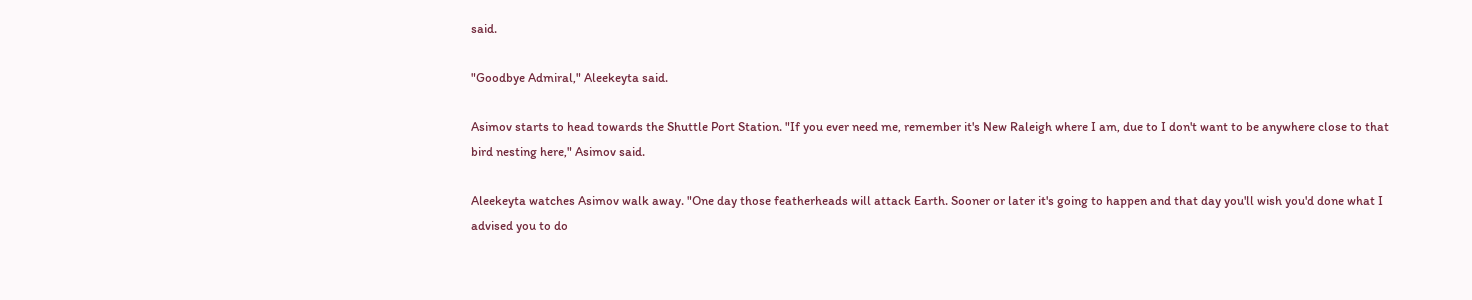said.

"Goodbye Admiral," Aleekeyta said.

Asimov starts to head towards the Shuttle Port Station. "If you ever need me, remember it's New Raleigh where I am, due to I don't want to be anywhere close to that bird nesting here," Asimov said.

Aleekeyta watches Asimov walk away. "One day those featherheads will attack Earth. Sooner or later it's going to happen and that day you'll wish you'd done what I advised you to do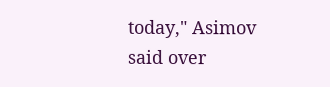today," Asimov said over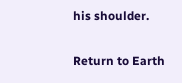his shoulder.

Return to Earth